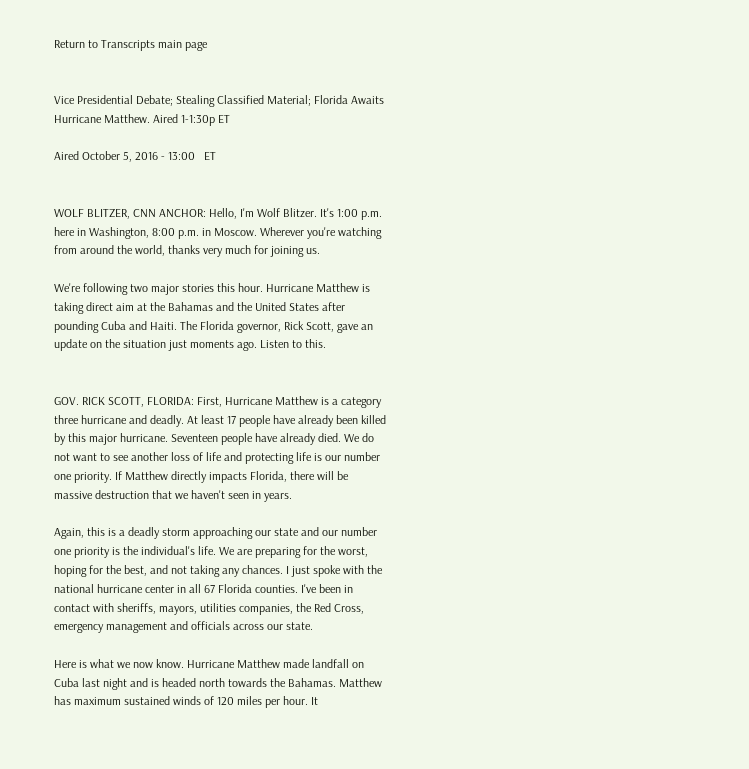Return to Transcripts main page


Vice Presidential Debate; Stealing Classified Material; Florida Awaits Hurricane Matthew. Aired 1-1:30p ET

Aired October 5, 2016 - 13:00   ET


WOLF BLITZER, CNN ANCHOR: Hello, I'm Wolf Blitzer. It's 1:00 p.m. here in Washington, 8:00 p.m. in Moscow. Wherever you're watching from around the world, thanks very much for joining us.

We're following two major stories this hour. Hurricane Matthew is taking direct aim at the Bahamas and the United States after pounding Cuba and Haiti. The Florida governor, Rick Scott, gave an update on the situation just moments ago. Listen to this.


GOV. RICK SCOTT, FLORIDA: First, Hurricane Matthew is a category three hurricane and deadly. At least 17 people have already been killed by this major hurricane. Seventeen people have already died. We do not want to see another loss of life and protecting life is our number one priority. If Matthew directly impacts Florida, there will be massive destruction that we haven't seen in years.

Again, this is a deadly storm approaching our state and our number one priority is the individual's life. We are preparing for the worst, hoping for the best, and not taking any chances. I just spoke with the national hurricane center in all 67 Florida counties. I've been in contact with sheriffs, mayors, utilities companies, the Red Cross, emergency management and officials across our state.

Here is what we now know. Hurricane Matthew made landfall on Cuba last night and is headed north towards the Bahamas. Matthew has maximum sustained winds of 120 miles per hour. It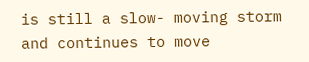is still a slow- moving storm and continues to move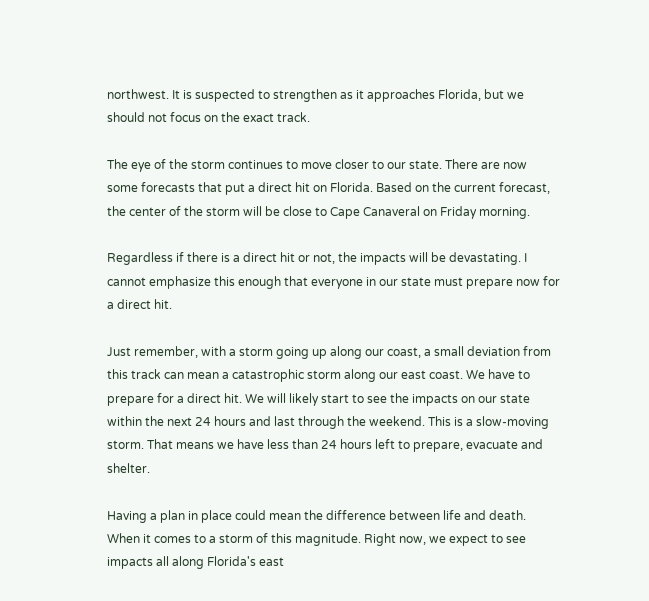northwest. It is suspected to strengthen as it approaches Florida, but we should not focus on the exact track.

The eye of the storm continues to move closer to our state. There are now some forecasts that put a direct hit on Florida. Based on the current forecast, the center of the storm will be close to Cape Canaveral on Friday morning.

Regardless if there is a direct hit or not, the impacts will be devastating. I cannot emphasize this enough that everyone in our state must prepare now for a direct hit.

Just remember, with a storm going up along our coast, a small deviation from this track can mean a catastrophic storm along our east coast. We have to prepare for a direct hit. We will likely start to see the impacts on our state within the next 24 hours and last through the weekend. This is a slow-moving storm. That means we have less than 24 hours left to prepare, evacuate and shelter.

Having a plan in place could mean the difference between life and death. When it comes to a storm of this magnitude. Right now, we expect to see impacts all along Florida's east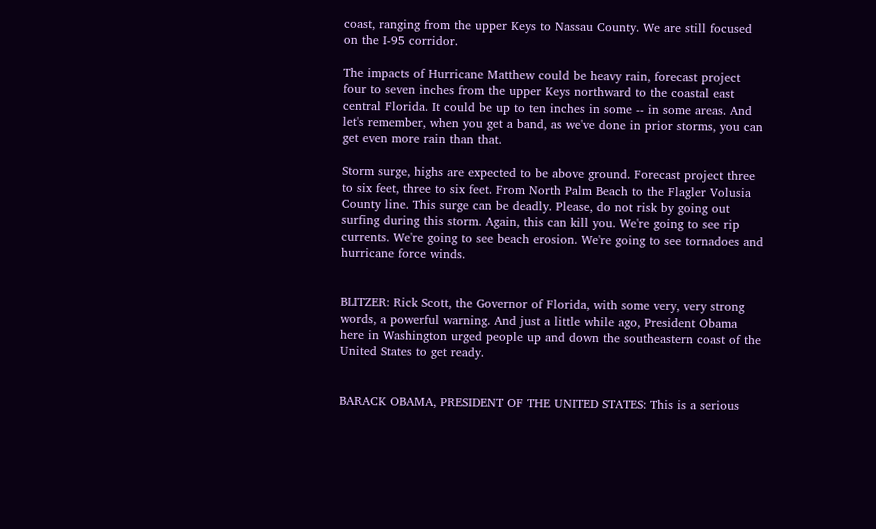coast, ranging from the upper Keys to Nassau County. We are still focused on the I-95 corridor.

The impacts of Hurricane Matthew could be heavy rain, forecast project four to seven inches from the upper Keys northward to the coastal east central Florida. It could be up to ten inches in some -- in some areas. And let's remember, when you get a band, as we've done in prior storms, you can get even more rain than that.

Storm surge, highs are expected to be above ground. Forecast project three to six feet, three to six feet. From North Palm Beach to the Flagler Volusia County line. This surge can be deadly. Please, do not risk by going out surfing during this storm. Again, this can kill you. We're going to see rip currents. We're going to see beach erosion. We're going to see tornadoes and hurricane force winds.


BLITZER: Rick Scott, the Governor of Florida, with some very, very strong words, a powerful warning. And just a little while ago, President Obama here in Washington urged people up and down the southeastern coast of the United States to get ready.


BARACK OBAMA, PRESIDENT OF THE UNITED STATES: This is a serious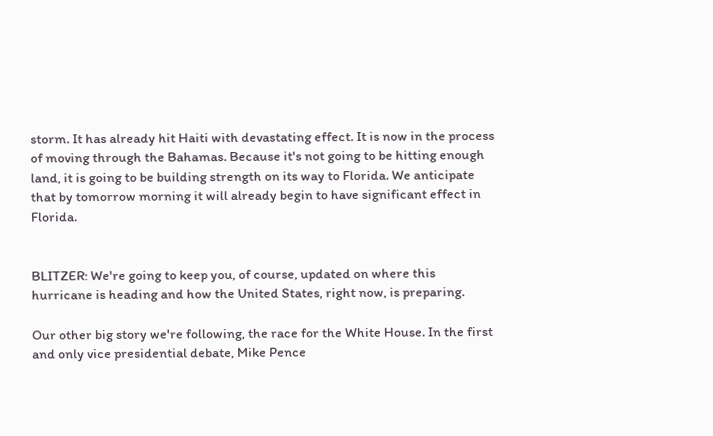storm. It has already hit Haiti with devastating effect. It is now in the process of moving through the Bahamas. Because it's not going to be hitting enough land, it is going to be building strength on its way to Florida. We anticipate that by tomorrow morning it will already begin to have significant effect in Florida.


BLITZER: We're going to keep you, of course, updated on where this hurricane is heading and how the United States, right now, is preparing.

Our other big story we're following, the race for the White House. In the first and only vice presidential debate, Mike Pence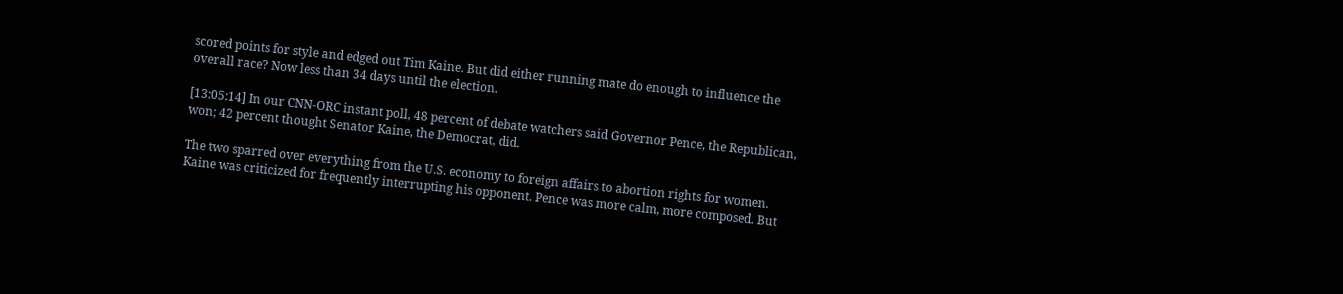scored points for style and edged out Tim Kaine. But did either running mate do enough to influence the overall race? Now less than 34 days until the election.

[13:05:14] In our CNN-ORC instant poll, 48 percent of debate watchers said Governor Pence, the Republican, won; 42 percent thought Senator Kaine, the Democrat, did.

The two sparred over everything from the U.S. economy to foreign affairs to abortion rights for women. Kaine was criticized for frequently interrupting his opponent. Pence was more calm, more composed. But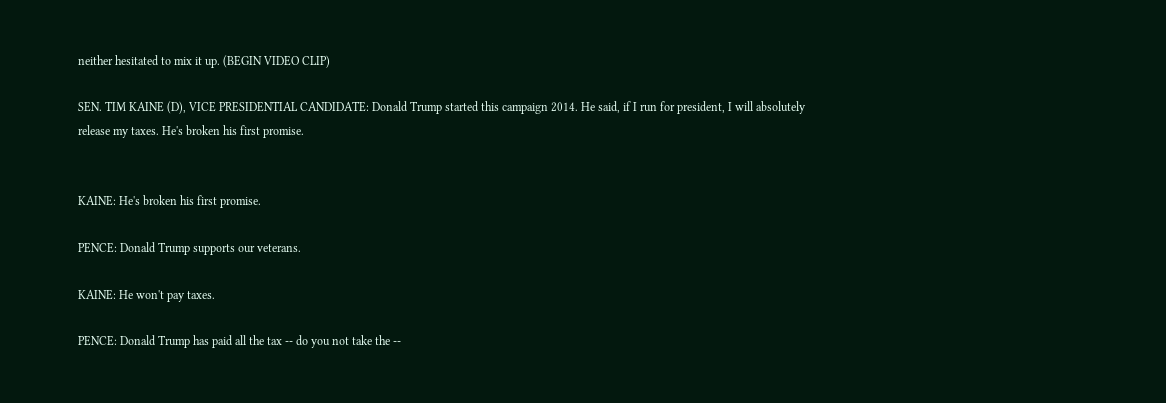neither hesitated to mix it up. (BEGIN VIDEO CLIP)

SEN. TIM KAINE (D), VICE PRESIDENTIAL CANDIDATE: Donald Trump started this campaign 2014. He said, if I run for president, I will absolutely release my taxes. He's broken his first promise.


KAINE: He's broken his first promise.

PENCE: Donald Trump supports our veterans.

KAINE: He won't pay taxes.

PENCE: Donald Trump has paid all the tax -- do you not take the --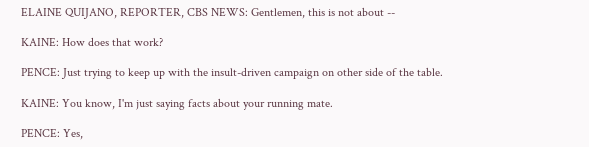ELAINE QUIJANO, REPORTER, CBS NEWS: Gentlemen, this is not about --

KAINE: How does that work?

PENCE: Just trying to keep up with the insult-driven campaign on other side of the table.

KAINE: You know, I'm just saying facts about your running mate.

PENCE: Yes,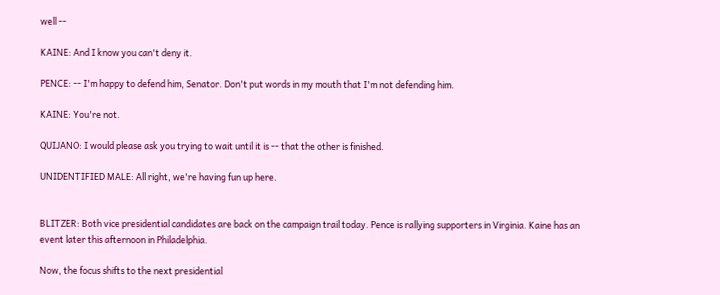well --

KAINE: And I know you can't deny it.

PENCE: -- I'm happy to defend him, Senator. Don't put words in my mouth that I'm not defending him.

KAINE: You're not.

QUIJANO: I would please ask you trying to wait until it is -- that the other is finished.

UNIDENTIFIED MALE: All right, we're having fun up here.


BLITZER: Both vice presidential candidates are back on the campaign trail today. Pence is rallying supporters in Virginia. Kaine has an event later this afternoon in Philadelphia.

Now, the focus shifts to the next presidential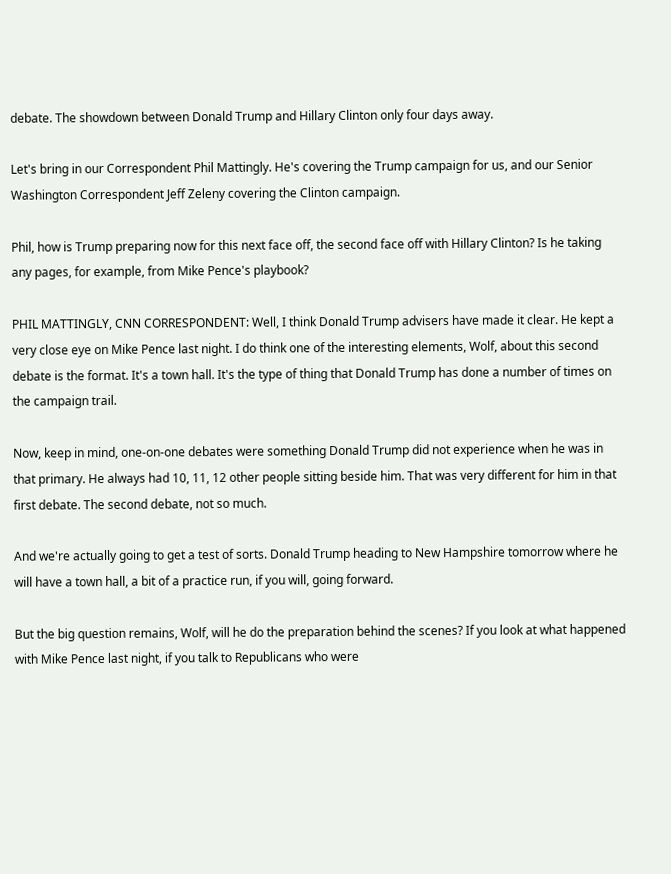debate. The showdown between Donald Trump and Hillary Clinton only four days away.

Let's bring in our Correspondent Phil Mattingly. He's covering the Trump campaign for us, and our Senior Washington Correspondent Jeff Zeleny covering the Clinton campaign.

Phil, how is Trump preparing now for this next face off, the second face off with Hillary Clinton? Is he taking any pages, for example, from Mike Pence's playbook?

PHIL MATTINGLY, CNN CORRESPONDENT: Well, I think Donald Trump advisers have made it clear. He kept a very close eye on Mike Pence last night. I do think one of the interesting elements, Wolf, about this second debate is the format. It's a town hall. It's the type of thing that Donald Trump has done a number of times on the campaign trail.

Now, keep in mind, one-on-one debates were something Donald Trump did not experience when he was in that primary. He always had 10, 11, 12 other people sitting beside him. That was very different for him in that first debate. The second debate, not so much.

And we're actually going to get a test of sorts. Donald Trump heading to New Hampshire tomorrow where he will have a town hall, a bit of a practice run, if you will, going forward.

But the big question remains, Wolf, will he do the preparation behind the scenes? If you look at what happened with Mike Pence last night, if you talk to Republicans who were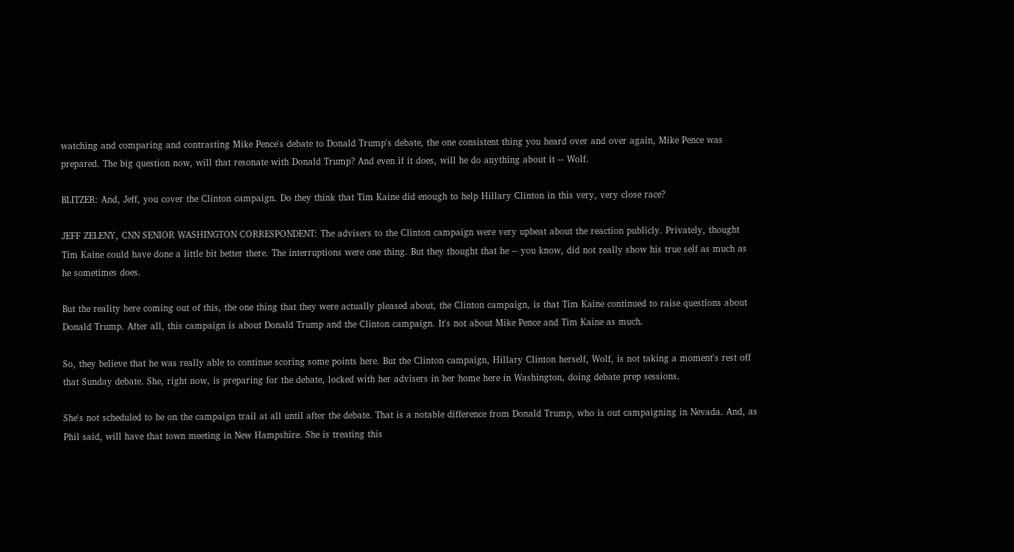watching and comparing and contrasting Mike Pence's debate to Donald Trump's debate, the one consistent thing you heard over and over again, Mike Pence was prepared. The big question now, will that resonate with Donald Trump? And even if it does, will he do anything about it -- Wolf.

BLITZER: And, Jeff, you cover the Clinton campaign. Do they think that Tim Kaine did enough to help Hillary Clinton in this very, very close race?

JEFF ZELENY, CNN SENIOR WASHINGTON CORRESPONDENT: The advisers to the Clinton campaign were very upbeat about the reaction publicly. Privately, thought Tim Kaine could have done a little bit better there. The interruptions were one thing. But they thought that he -- you know, did not really show his true self as much as he sometimes does.

But the reality here coming out of this, the one thing that they were actually pleased about, the Clinton campaign, is that Tim Kaine continued to raise questions about Donald Trump. After all, this campaign is about Donald Trump and the Clinton campaign. It's not about Mike Pence and Tim Kaine as much.

So, they believe that he was really able to continue scoring some points here. But the Clinton campaign, Hillary Clinton herself, Wolf, is not taking a moment's rest off that Sunday debate. She, right now, is preparing for the debate, locked with her advisers in her home here in Washington, doing debate prep sessions.

She's not scheduled to be on the campaign trail at all until after the debate. That is a notable difference from Donald Trump, who is out campaigning in Nevada. And, as Phil said, will have that town meeting in New Hampshire. She is treating this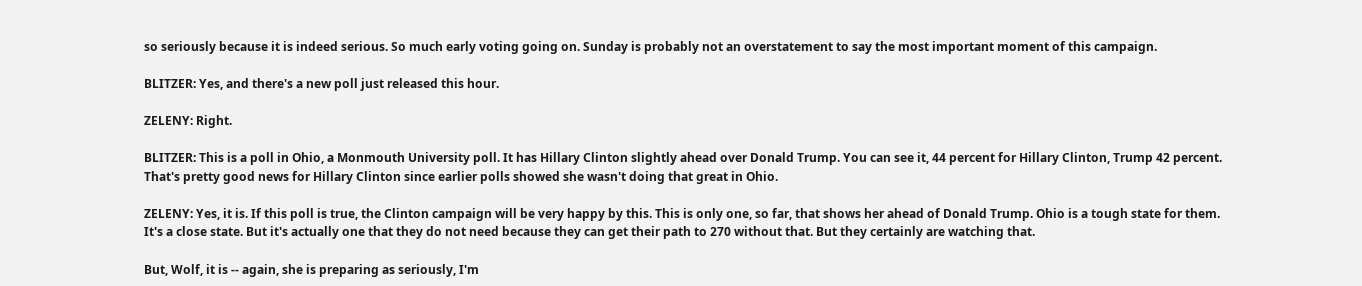so seriously because it is indeed serious. So much early voting going on. Sunday is probably not an overstatement to say the most important moment of this campaign.

BLITZER: Yes, and there's a new poll just released this hour.

ZELENY: Right.

BLITZER: This is a poll in Ohio, a Monmouth University poll. It has Hillary Clinton slightly ahead over Donald Trump. You can see it, 44 percent for Hillary Clinton, Trump 42 percent. That's pretty good news for Hillary Clinton since earlier polls showed she wasn't doing that great in Ohio.

ZELENY: Yes, it is. If this poll is true, the Clinton campaign will be very happy by this. This is only one, so far, that shows her ahead of Donald Trump. Ohio is a tough state for them. It's a close state. But it's actually one that they do not need because they can get their path to 270 without that. But they certainly are watching that.

But, Wolf, it is -- again, she is preparing as seriously, I'm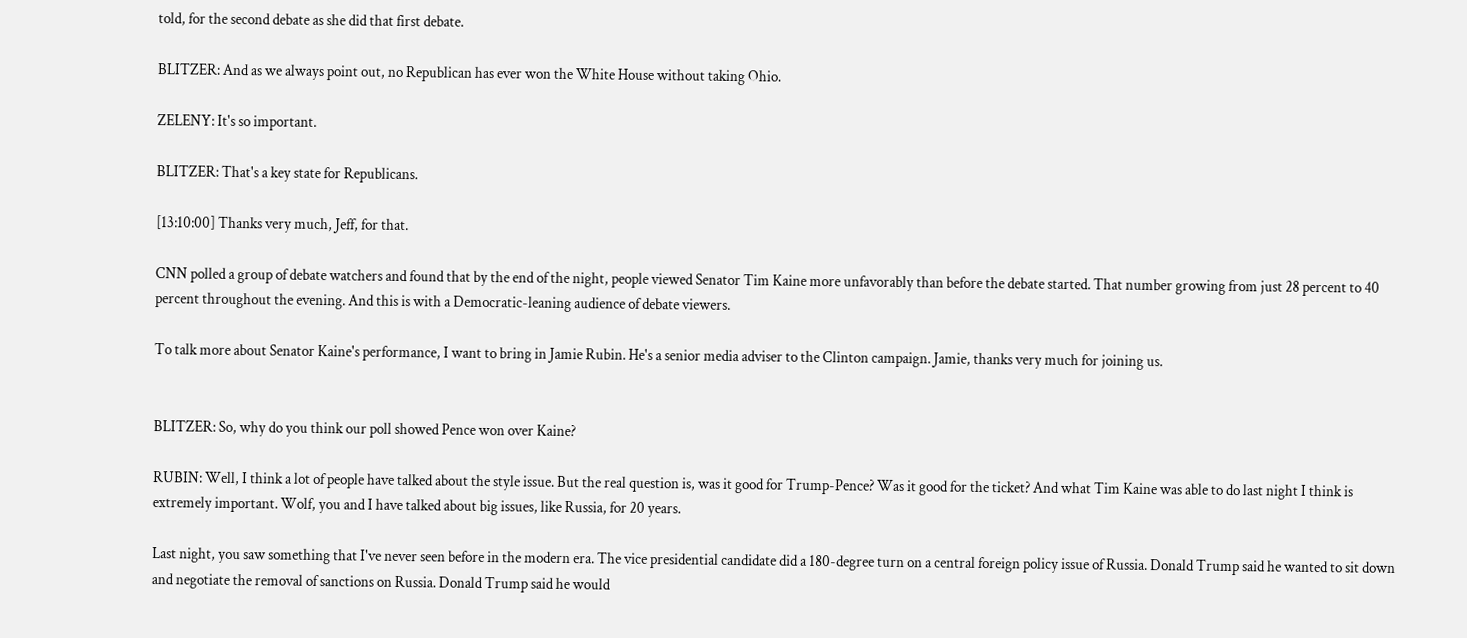told, for the second debate as she did that first debate.

BLITZER: And as we always point out, no Republican has ever won the White House without taking Ohio.

ZELENY: It's so important.

BLITZER: That's a key state for Republicans.

[13:10:00] Thanks very much, Jeff, for that.

CNN polled a group of debate watchers and found that by the end of the night, people viewed Senator Tim Kaine more unfavorably than before the debate started. That number growing from just 28 percent to 40 percent throughout the evening. And this is with a Democratic-leaning audience of debate viewers.

To talk more about Senator Kaine's performance, I want to bring in Jamie Rubin. He's a senior media adviser to the Clinton campaign. Jamie, thanks very much for joining us.


BLITZER: So, why do you think our poll showed Pence won over Kaine?

RUBIN: Well, I think a lot of people have talked about the style issue. But the real question is, was it good for Trump-Pence? Was it good for the ticket? And what Tim Kaine was able to do last night I think is extremely important. Wolf, you and I have talked about big issues, like Russia, for 20 years.

Last night, you saw something that I've never seen before in the modern era. The vice presidential candidate did a 180-degree turn on a central foreign policy issue of Russia. Donald Trump said he wanted to sit down and negotiate the removal of sanctions on Russia. Donald Trump said he would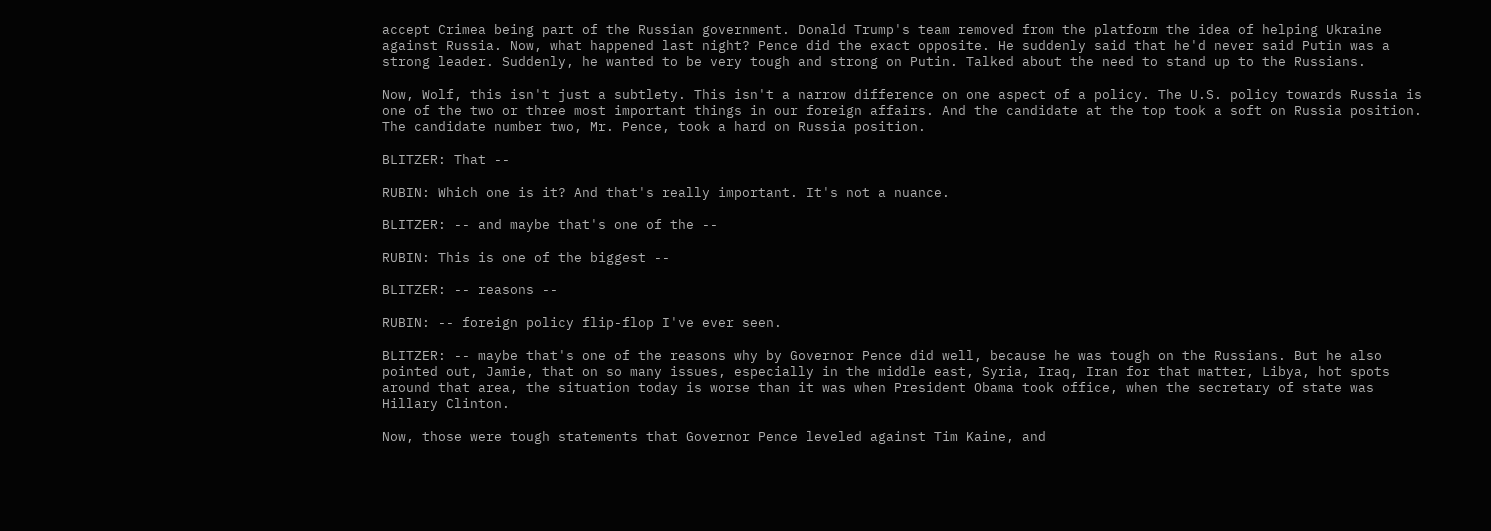accept Crimea being part of the Russian government. Donald Trump's team removed from the platform the idea of helping Ukraine against Russia. Now, what happened last night? Pence did the exact opposite. He suddenly said that he'd never said Putin was a strong leader. Suddenly, he wanted to be very tough and strong on Putin. Talked about the need to stand up to the Russians.

Now, Wolf, this isn't just a subtlety. This isn't a narrow difference on one aspect of a policy. The U.S. policy towards Russia is one of the two or three most important things in our foreign affairs. And the candidate at the top took a soft on Russia position. The candidate number two, Mr. Pence, took a hard on Russia position.

BLITZER: That --

RUBIN: Which one is it? And that's really important. It's not a nuance.

BLITZER: -- and maybe that's one of the --

RUBIN: This is one of the biggest --

BLITZER: -- reasons --

RUBIN: -- foreign policy flip-flop I've ever seen.

BLITZER: -- maybe that's one of the reasons why by Governor Pence did well, because he was tough on the Russians. But he also pointed out, Jamie, that on so many issues, especially in the middle east, Syria, Iraq, Iran for that matter, Libya, hot spots around that area, the situation today is worse than it was when President Obama took office, when the secretary of state was Hillary Clinton.

Now, those were tough statements that Governor Pence leveled against Tim Kaine, and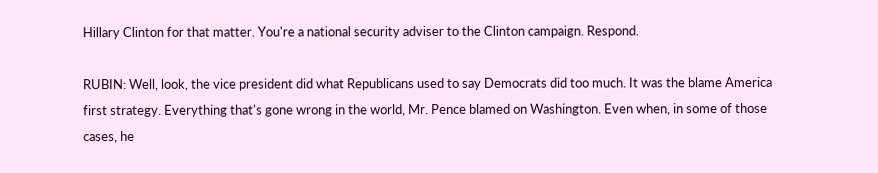Hillary Clinton for that matter. You're a national security adviser to the Clinton campaign. Respond.

RUBIN: Well, look, the vice president did what Republicans used to say Democrats did too much. It was the blame America first strategy. Everything that's gone wrong in the world, Mr. Pence blamed on Washington. Even when, in some of those cases, he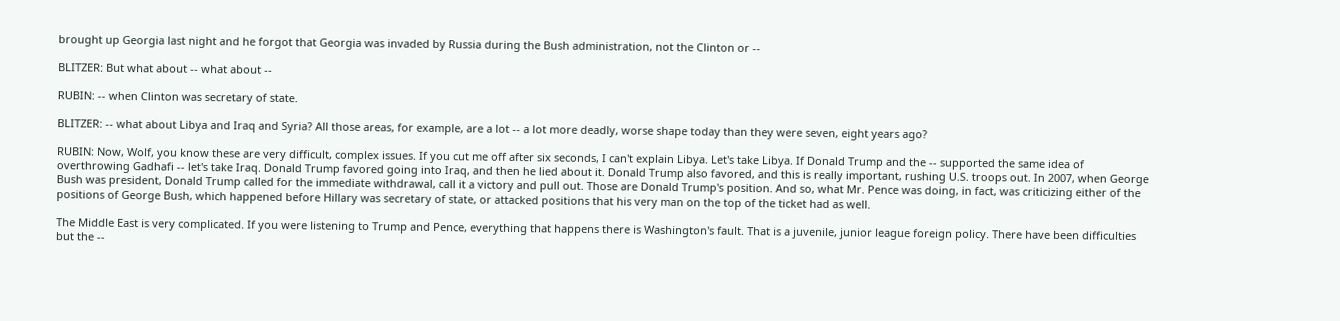brought up Georgia last night and he forgot that Georgia was invaded by Russia during the Bush administration, not the Clinton or --

BLITZER: But what about -- what about --

RUBIN: -- when Clinton was secretary of state.

BLITZER: -- what about Libya and Iraq and Syria? All those areas, for example, are a lot -- a lot more deadly, worse shape today than they were seven, eight years ago?

RUBIN: Now, Wolf, you know these are very difficult, complex issues. If you cut me off after six seconds, I can't explain Libya. Let's take Libya. If Donald Trump and the -- supported the same idea of overthrowing Gadhafi -- let's take Iraq. Donald Trump favored going into Iraq, and then he lied about it. Donald Trump also favored, and this is really important, rushing U.S. troops out. In 2007, when George Bush was president, Donald Trump called for the immediate withdrawal, call it a victory and pull out. Those are Donald Trump's position. And so, what Mr. Pence was doing, in fact, was criticizing either of the positions of George Bush, which happened before Hillary was secretary of state, or attacked positions that his very man on the top of the ticket had as well.

The Middle East is very complicated. If you were listening to Trump and Pence, everything that happens there is Washington's fault. That is a juvenile, junior league foreign policy. There have been difficulties but the --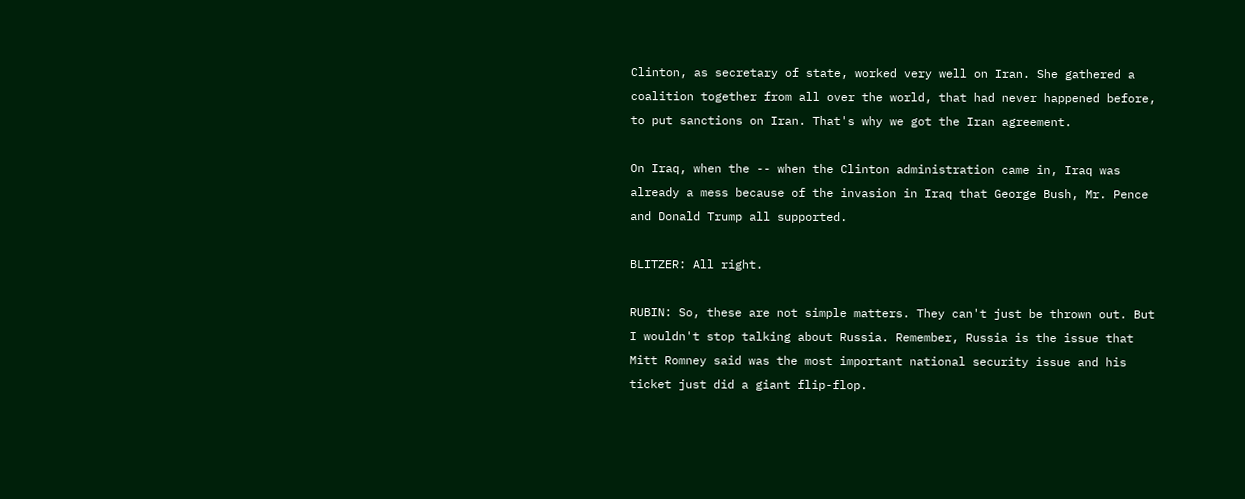Clinton, as secretary of state, worked very well on Iran. She gathered a coalition together from all over the world, that had never happened before, to put sanctions on Iran. That's why we got the Iran agreement.

On Iraq, when the -- when the Clinton administration came in, Iraq was already a mess because of the invasion in Iraq that George Bush, Mr. Pence and Donald Trump all supported.

BLITZER: All right.

RUBIN: So, these are not simple matters. They can't just be thrown out. But I wouldn't stop talking about Russia. Remember, Russia is the issue that Mitt Romney said was the most important national security issue and his ticket just did a giant flip-flop.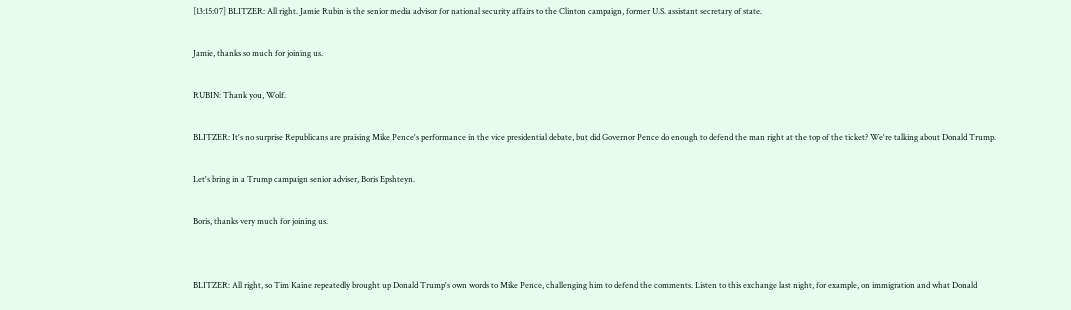[13:15:07] BLITZER: All right. Jamie Rubin is the senior media advisor for national security affairs to the Clinton campaign, former U.S. assistant secretary of state.

Jamie, thanks so much for joining us.

RUBIN: Thank you, Wolf.

BLITZER: It's no surprise Republicans are praising Mike Pence's performance in the vice presidential debate, but did Governor Pence do enough to defend the man right at the top of the ticket? We're talking about Donald Trump.

Let's bring in a Trump campaign senior adviser, Boris Epshteyn.

Boris, thanks very much for joining us.


BLITZER: All right, so Tim Kaine repeatedly brought up Donald Trump's own words to Mike Pence, challenging him to defend the comments. Listen to this exchange last night, for example, on immigration and what Donald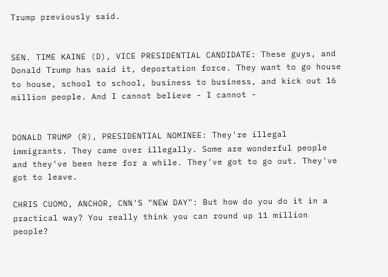Trump previously said.


SEN. TIME KAINE (D), VICE PRESIDENTIAL CANDIDATE: These guys, and Donald Trump has said it, deportation force. They want to go house to house, school to school, business to business, and kick out 16 million people. And I cannot believe - I cannot -


DONALD TRUMP (R), PRESIDENTIAL NOMINEE: They're illegal immigrants. They came over illegally. Some are wonderful people and they've been here for a while. They've got to go out. They've got to leave.

CHRIS CUOMO, ANCHOR, CNN'S "NEW DAY": But how do you do it in a practical way? You really think you can round up 11 million people?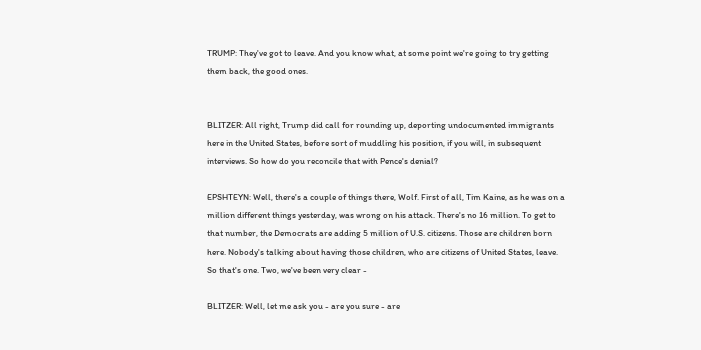TRUMP: They've got to leave. And you know what, at some point we're going to try getting them back, the good ones.


BLITZER: All right, Trump did call for rounding up, deporting undocumented immigrants here in the United States, before sort of muddling his position, if you will, in subsequent interviews. So how do you reconcile that with Pence's denial?

EPSHTEYN: Well, there's a couple of things there, Wolf. First of all, Tim Kaine, as he was on a million different things yesterday, was wrong on his attack. There's no 16 million. To get to that number, the Democrats are adding 5 million of U.S. citizens. Those are children born here. Nobody's talking about having those children, who are citizens of United States, leave. So that's one. Two, we've been very clear -

BLITZER: Well, let me ask you - are you sure - are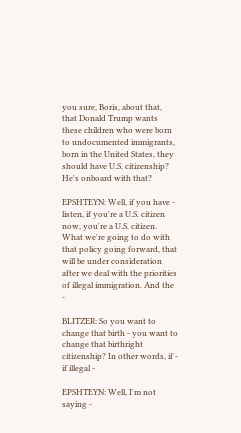you sure, Boris, about that, that Donald Trump wants these children who were born to undocumented immigrants, born in the United States, they should have U.S. citizenship? He's onboard with that?

EPSHTEYN: Well, if you have - listen, if you're a U.S. citizen now, you're a U.S. citizen. What we're going to do with that policy going forward, that will be under consideration after we deal with the priorities of illegal immigration. And the -

BLITZER: So you want to change that birth - you want to change that birthright citizenship? In other words, if - if illegal -

EPSHTEYN: Well, I'm not saying -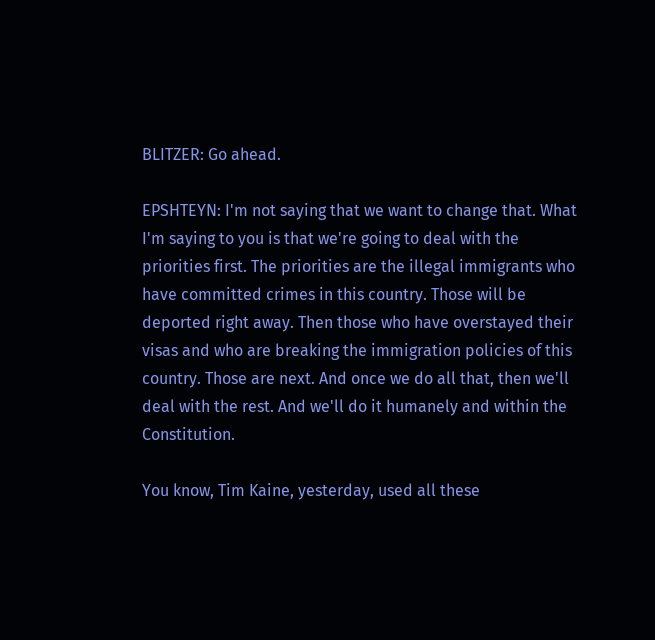BLITZER: Go ahead.

EPSHTEYN: I'm not saying that we want to change that. What I'm saying to you is that we're going to deal with the priorities first. The priorities are the illegal immigrants who have committed crimes in this country. Those will be deported right away. Then those who have overstayed their visas and who are breaking the immigration policies of this country. Those are next. And once we do all that, then we'll deal with the rest. And we'll do it humanely and within the Constitution.

You know, Tim Kaine, yesterday, used all these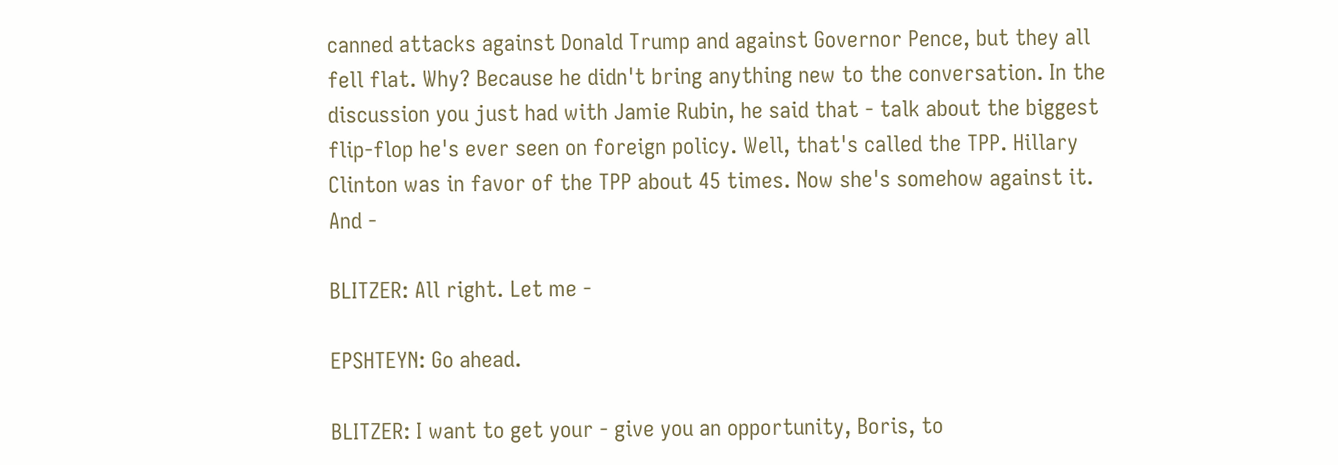canned attacks against Donald Trump and against Governor Pence, but they all fell flat. Why? Because he didn't bring anything new to the conversation. In the discussion you just had with Jamie Rubin, he said that - talk about the biggest flip-flop he's ever seen on foreign policy. Well, that's called the TPP. Hillary Clinton was in favor of the TPP about 45 times. Now she's somehow against it. And -

BLITZER: All right. Let me -

EPSHTEYN: Go ahead.

BLITZER: I want to get your - give you an opportunity, Boris, to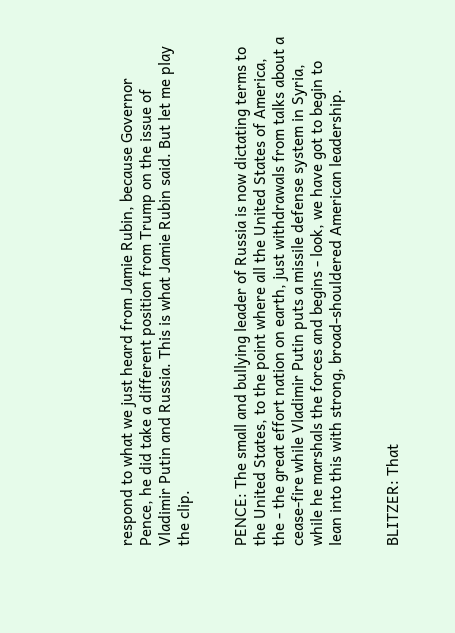respond to what we just heard from Jamie Rubin, because Governor Pence, he did take a different position from Trump on the issue of Vladimir Putin and Russia. This is what Jamie Rubin said. But let me play the clip.


PENCE: The small and bullying leader of Russia is now dictating terms to the United States, to the point where all the United States of America, the - the great effort nation on earth, just withdrawals from talks about a cease-fire while Vladimir Putin puts a missile defense system in Syria, while he marshals the forces and begins - look, we have got to begin to lean into this with strong, broad-shouldered American leadership.


BLITZER: That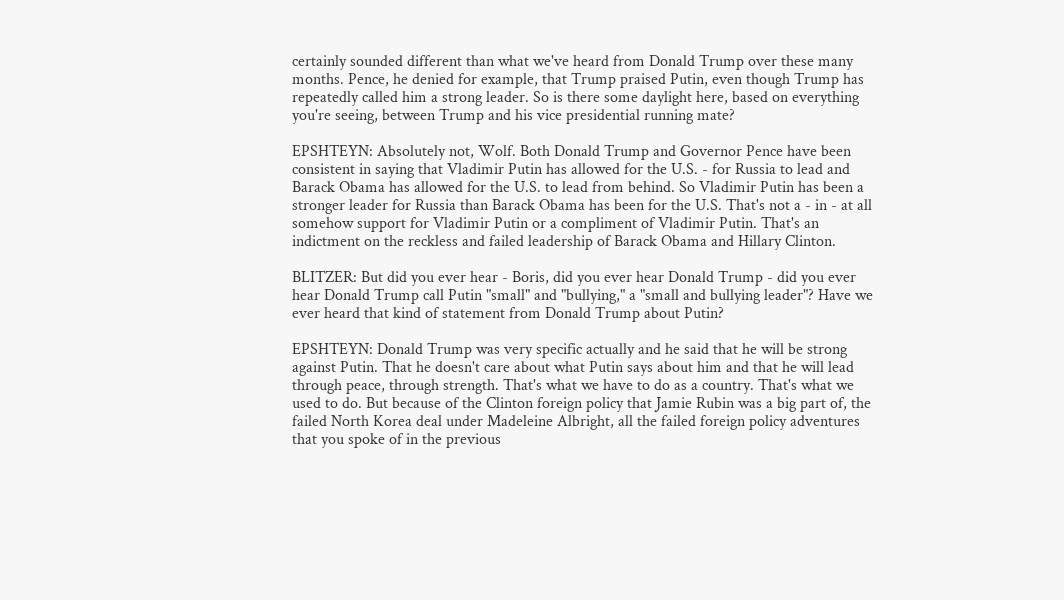certainly sounded different than what we've heard from Donald Trump over these many months. Pence, he denied for example, that Trump praised Putin, even though Trump has repeatedly called him a strong leader. So is there some daylight here, based on everything you're seeing, between Trump and his vice presidential running mate?

EPSHTEYN: Absolutely not, Wolf. Both Donald Trump and Governor Pence have been consistent in saying that Vladimir Putin has allowed for the U.S. - for Russia to lead and Barack Obama has allowed for the U.S. to lead from behind. So Vladimir Putin has been a stronger leader for Russia than Barack Obama has been for the U.S. That's not a - in - at all somehow support for Vladimir Putin or a compliment of Vladimir Putin. That's an indictment on the reckless and failed leadership of Barack Obama and Hillary Clinton.

BLITZER: But did you ever hear - Boris, did you ever hear Donald Trump - did you ever hear Donald Trump call Putin "small" and "bullying," a "small and bullying leader"? Have we ever heard that kind of statement from Donald Trump about Putin?

EPSHTEYN: Donald Trump was very specific actually and he said that he will be strong against Putin. That he doesn't care about what Putin says about him and that he will lead through peace, through strength. That's what we have to do as a country. That's what we used to do. But because of the Clinton foreign policy that Jamie Rubin was a big part of, the failed North Korea deal under Madeleine Albright, all the failed foreign policy adventures that you spoke of in the previous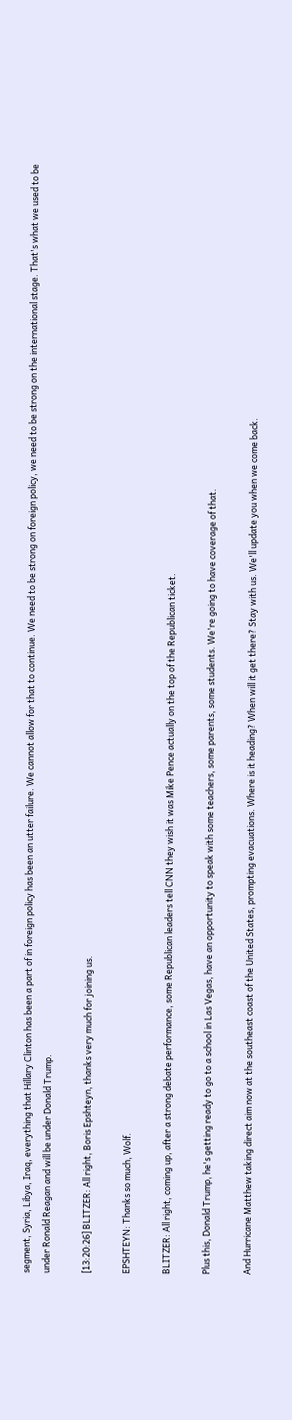segment, Syria, Libya, Iraq, everything that Hillary Clinton has been a part of in foreign policy has been an utter failure. We cannot allow for that to continue. We need to be strong on foreign policy, we need to be strong on the international stage. That's what we used to be under Ronald Reagan and will be under Donald Trump.

[13:20:26] BLITZER: All right, Boris Epshteyn, thanks very much for joining us.

EPSHTEYN: Thanks so much, Wolf.

BLITZER: All right, coming up, after a strong debate performance, some Republican leaders tell CNN they wish it was Mike Pence actually on the top of the Republican ticket.

Plus this, Donald Trump, he's getting ready to go to a school in Las Vegas, have an opportunity to speak with some teachers, some parents, some students. We're going to have coverage of that.

And Hurricane Matthew taking direct aim now at the southeast coast of the United States, prompting evacuations. Where is it heading? When will it get there? Stay with us. We'll update you when we come back.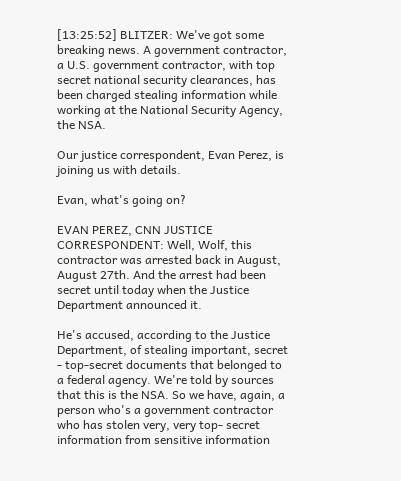[13:25:52] BLITZER: We've got some breaking news. A government contractor, a U.S. government contractor, with top secret national security clearances, has been charged stealing information while working at the National Security Agency, the NSA.

Our justice correspondent, Evan Perez, is joining us with details.

Evan, what's going on?

EVAN PEREZ, CNN JUSTICE CORRESPONDENT: Well, Wolf, this contractor was arrested back in August, August 27th. And the arrest had been secret until today when the Justice Department announced it.

He's accused, according to the Justice Department, of stealing important, secret - top-secret documents that belonged to a federal agency. We're told by sources that this is the NSA. So we have, again, a person who's a government contractor who has stolen very, very top- secret information from sensitive information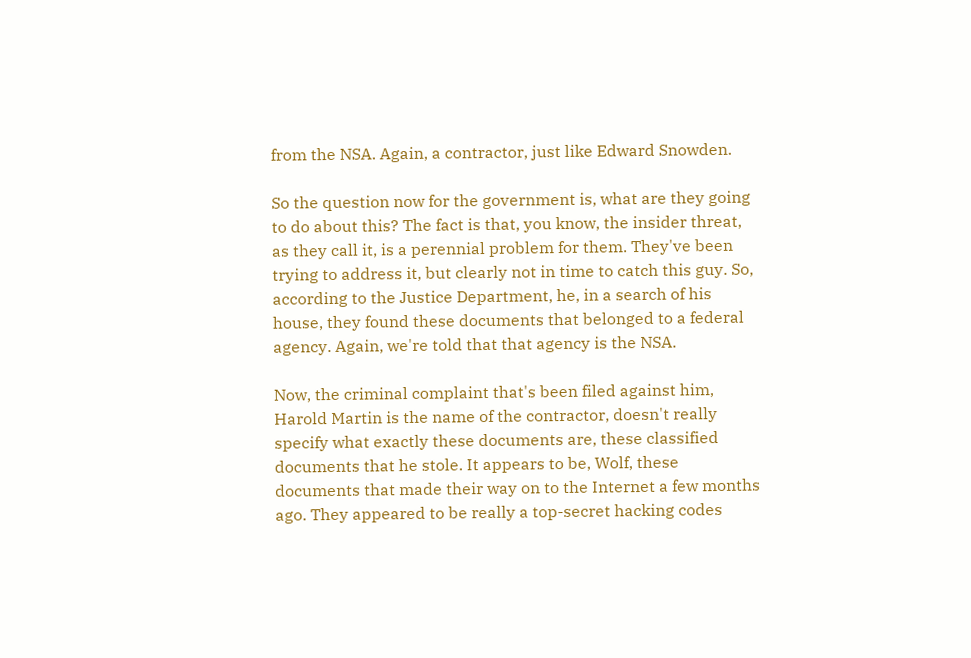from the NSA. Again, a contractor, just like Edward Snowden.

So the question now for the government is, what are they going to do about this? The fact is that, you know, the insider threat, as they call it, is a perennial problem for them. They've been trying to address it, but clearly not in time to catch this guy. So, according to the Justice Department, he, in a search of his house, they found these documents that belonged to a federal agency. Again, we're told that that agency is the NSA.

Now, the criminal complaint that's been filed against him, Harold Martin is the name of the contractor, doesn't really specify what exactly these documents are, these classified documents that he stole. It appears to be, Wolf, these documents that made their way on to the Internet a few months ago. They appeared to be really a top-secret hacking codes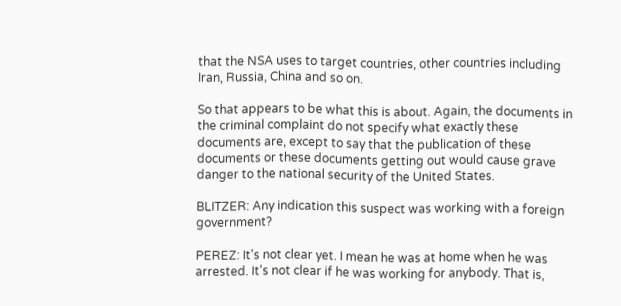that the NSA uses to target countries, other countries including Iran, Russia, China and so on.

So that appears to be what this is about. Again, the documents in the criminal complaint do not specify what exactly these documents are, except to say that the publication of these documents or these documents getting out would cause grave danger to the national security of the United States.

BLITZER: Any indication this suspect was working with a foreign government?

PEREZ: It's not clear yet. I mean he was at home when he was arrested. It's not clear if he was working for anybody. That is,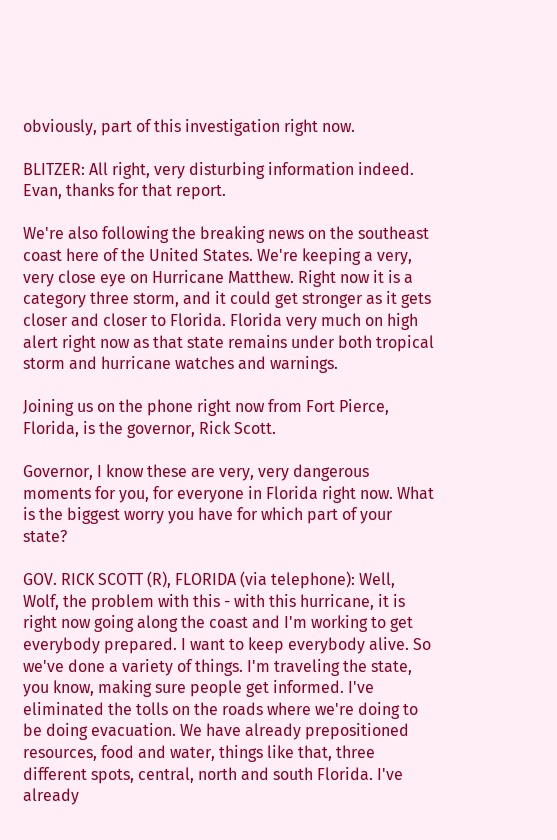obviously, part of this investigation right now.

BLITZER: All right, very disturbing information indeed. Evan, thanks for that report.

We're also following the breaking news on the southeast coast here of the United States. We're keeping a very, very close eye on Hurricane Matthew. Right now it is a category three storm, and it could get stronger as it gets closer and closer to Florida. Florida very much on high alert right now as that state remains under both tropical storm and hurricane watches and warnings.

Joining us on the phone right now from Fort Pierce, Florida, is the governor, Rick Scott.

Governor, I know these are very, very dangerous moments for you, for everyone in Florida right now. What is the biggest worry you have for which part of your state?

GOV. RICK SCOTT (R), FLORIDA (via telephone): Well, Wolf, the problem with this - with this hurricane, it is right now going along the coast and I'm working to get everybody prepared. I want to keep everybody alive. So we've done a variety of things. I'm traveling the state, you know, making sure people get informed. I've eliminated the tolls on the roads where we're doing to be doing evacuation. We have already prepositioned resources, food and water, things like that, three different spots, central, north and south Florida. I've already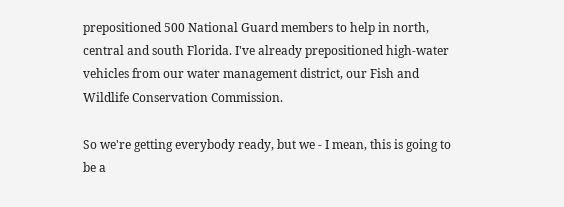prepositioned 500 National Guard members to help in north, central and south Florida. I've already prepositioned high-water vehicles from our water management district, our Fish and Wildlife Conservation Commission.

So we're getting everybody ready, but we - I mean, this is going to be a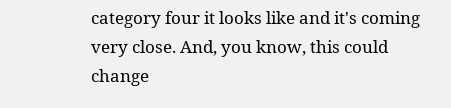category four it looks like and it's coming very close. And, you know, this could change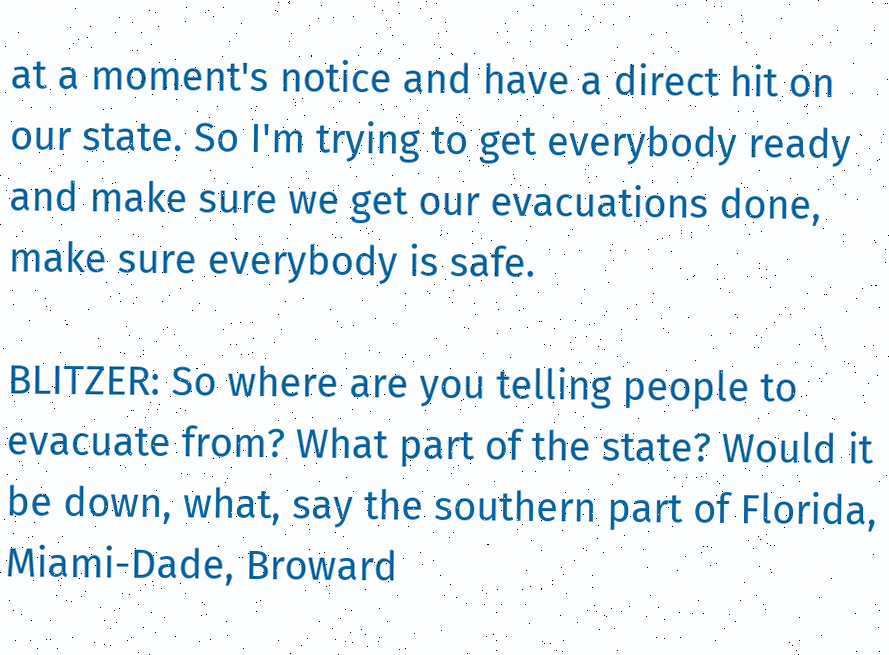at a moment's notice and have a direct hit on our state. So I'm trying to get everybody ready and make sure we get our evacuations done, make sure everybody is safe.

BLITZER: So where are you telling people to evacuate from? What part of the state? Would it be down, what, say the southern part of Florida, Miami-Dade, Broward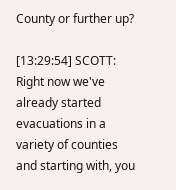County or further up?

[13:29:54] SCOTT: Right now we've already started evacuations in a variety of counties and starting with, you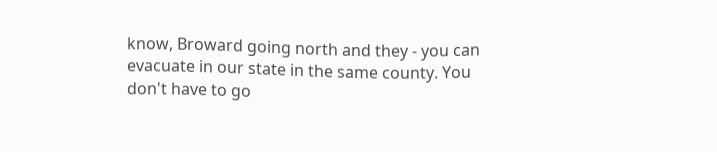know, Broward going north and they - you can evacuate in our state in the same county. You don't have to go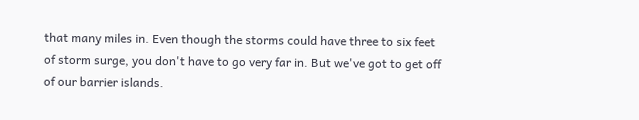that many miles in. Even though the storms could have three to six feet of storm surge, you don't have to go very far in. But we've got to get off of our barrier islands.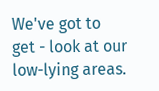We've got to get - look at our low-lying areas.